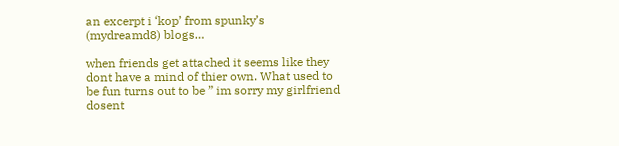an excerpt i ‘kop’ from spunky’s (mydreamd8) blogs…

when friends get attached it seems like they dont have a mind of thier own. What used to be fun turns out to be ” im sorry my girlfriend dosent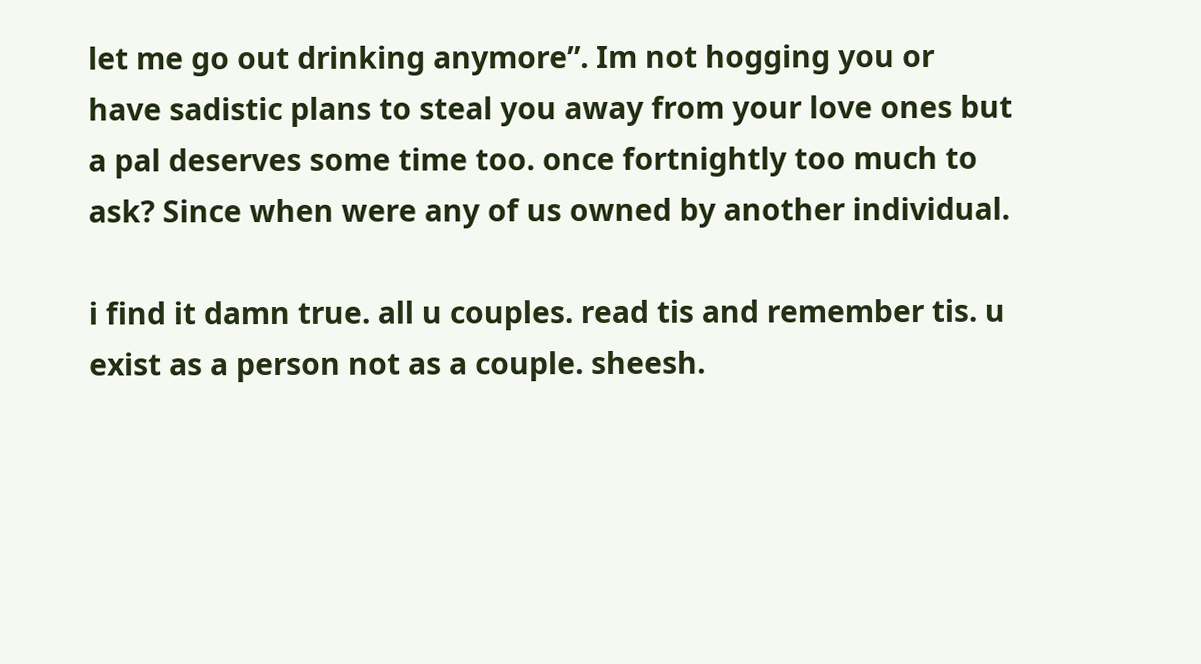let me go out drinking anymore”. Im not hogging you or have sadistic plans to steal you away from your love ones but a pal deserves some time too. once fortnightly too much to ask? Since when were any of us owned by another individual.

i find it damn true. all u couples. read tis and remember tis. u exist as a person not as a couple. sheesh.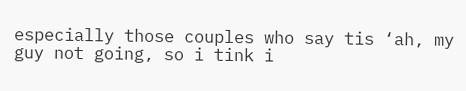especially those couples who say tis ‘ah, my guy not going, so i tink i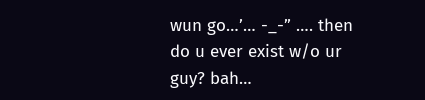wun go…’… -_-” …. then do u ever exist w/o ur guy? bah…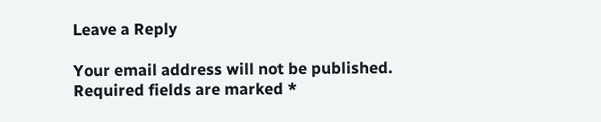Leave a Reply

Your email address will not be published. Required fields are marked *